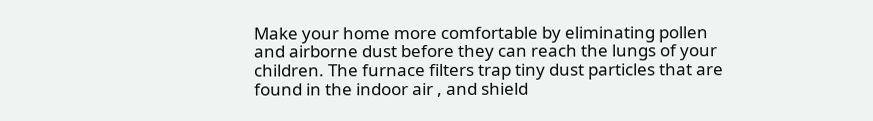Make your home more comfortable by eliminating pollen and airborne dust before they can reach the lungs of your children. The furnace filters trap tiny dust particles that are found in the indoor air , and shield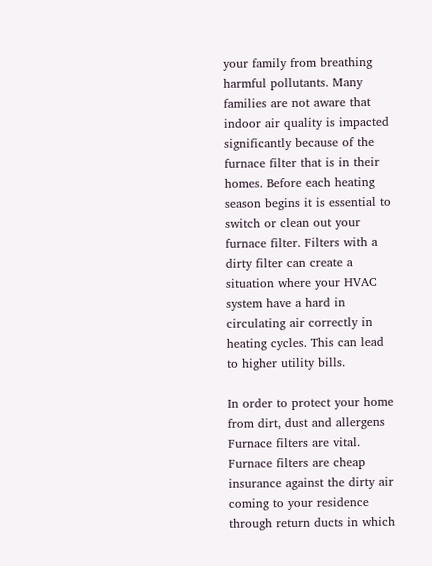your family from breathing harmful pollutants. Many families are not aware that indoor air quality is impacted significantly because of the furnace filter that is in their homes. Before each heating season begins it is essential to switch or clean out your furnace filter. Filters with a dirty filter can create a situation where your HVAC system have a hard in circulating air correctly in heating cycles. This can lead to higher utility bills.

In order to protect your home from dirt, dust and allergens Furnace filters are vital. Furnace filters are cheap insurance against the dirty air coming to your residence through return ducts in which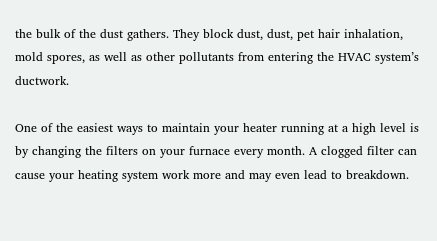the bulk of the dust gathers. They block dust, dust, pet hair inhalation, mold spores, as well as other pollutants from entering the HVAC system’s ductwork.

One of the easiest ways to maintain your heater running at a high level is by changing the filters on your furnace every month. A clogged filter can cause your heating system work more and may even lead to breakdown.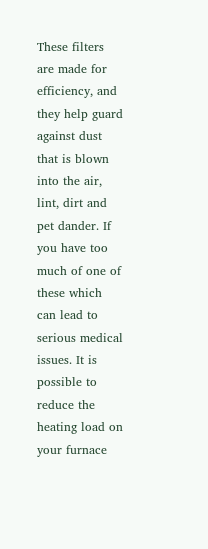These filters are made for efficiency, and they help guard against dust that is blown into the air, lint, dirt and pet dander. If you have too much of one of these which can lead to serious medical issues. It is possible to reduce the heating load on your furnace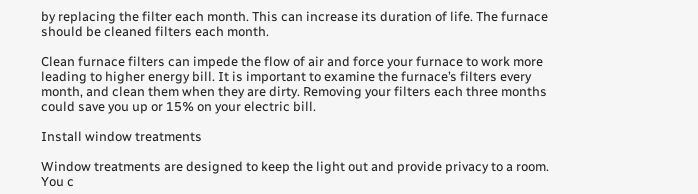by replacing the filter each month. This can increase its duration of life. The furnace should be cleaned filters each month.

Clean furnace filters can impede the flow of air and force your furnace to work more leading to higher energy bill. It is important to examine the furnace’s filters every month, and clean them when they are dirty. Removing your filters each three months could save you up or 15% on your electric bill.

Install window treatments

Window treatments are designed to keep the light out and provide privacy to a room. You c